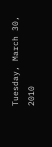Tuesday, March 30, 2010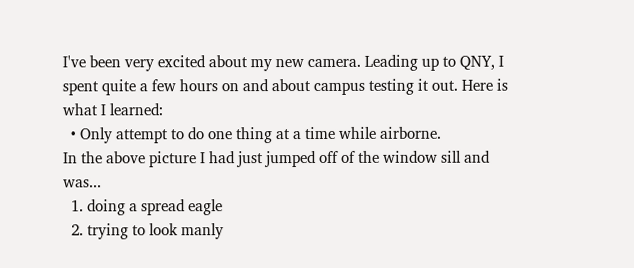I've been very excited about my new camera. Leading up to QNY, I spent quite a few hours on and about campus testing it out. Here is what I learned:
  • Only attempt to do one thing at a time while airborne.
In the above picture I had just jumped off of the window sill and was...
  1. doing a spread eagle
  2. trying to look manly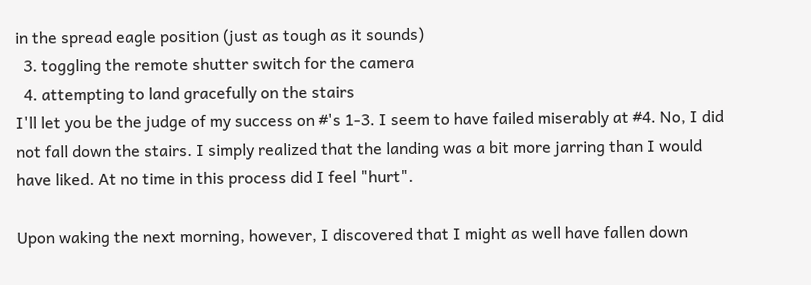in the spread eagle position (just as tough as it sounds)
  3. toggling the remote shutter switch for the camera
  4. attempting to land gracefully on the stairs
I'll let you be the judge of my success on #'s 1-3. I seem to have failed miserably at #4. No, I did not fall down the stairs. I simply realized that the landing was a bit more jarring than I would have liked. At no time in this process did I feel "hurt".

Upon waking the next morning, however, I discovered that I might as well have fallen down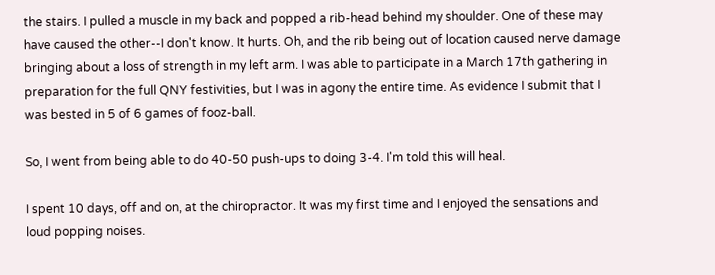the stairs. I pulled a muscle in my back and popped a rib-head behind my shoulder. One of these may have caused the other--I don't know. It hurts. Oh, and the rib being out of location caused nerve damage bringing about a loss of strength in my left arm. I was able to participate in a March 17th gathering in preparation for the full QNY festivities, but I was in agony the entire time. As evidence I submit that I was bested in 5 of 6 games of fooz-ball.

So, I went from being able to do 40-50 push-ups to doing 3-4. I'm told this will heal.

I spent 10 days, off and on, at the chiropractor. It was my first time and I enjoyed the sensations and loud popping noises.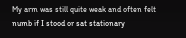My arm was still quite weak and often felt numb if I stood or sat stationary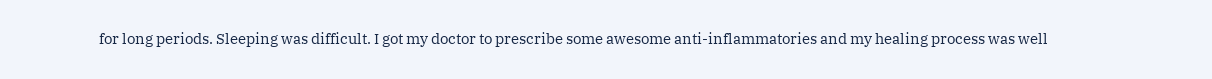for long periods. Sleeping was difficult. I got my doctor to prescribe some awesome anti-inflammatories and my healing process was well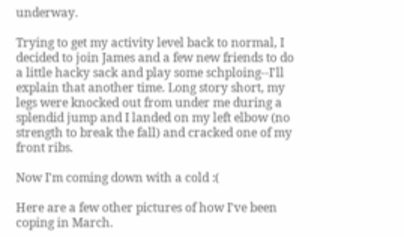underway.

Trying to get my activity level back to normal, I decided to join James and a few new friends to do a little hacky sack and play some schploing--I'll explain that another time. Long story short, my legs were knocked out from under me during a splendid jump and I landed on my left elbow (no strength to break the fall) and cracked one of my front ribs.

Now I'm coming down with a cold :(

Here are a few other pictures of how I've been coping in March.